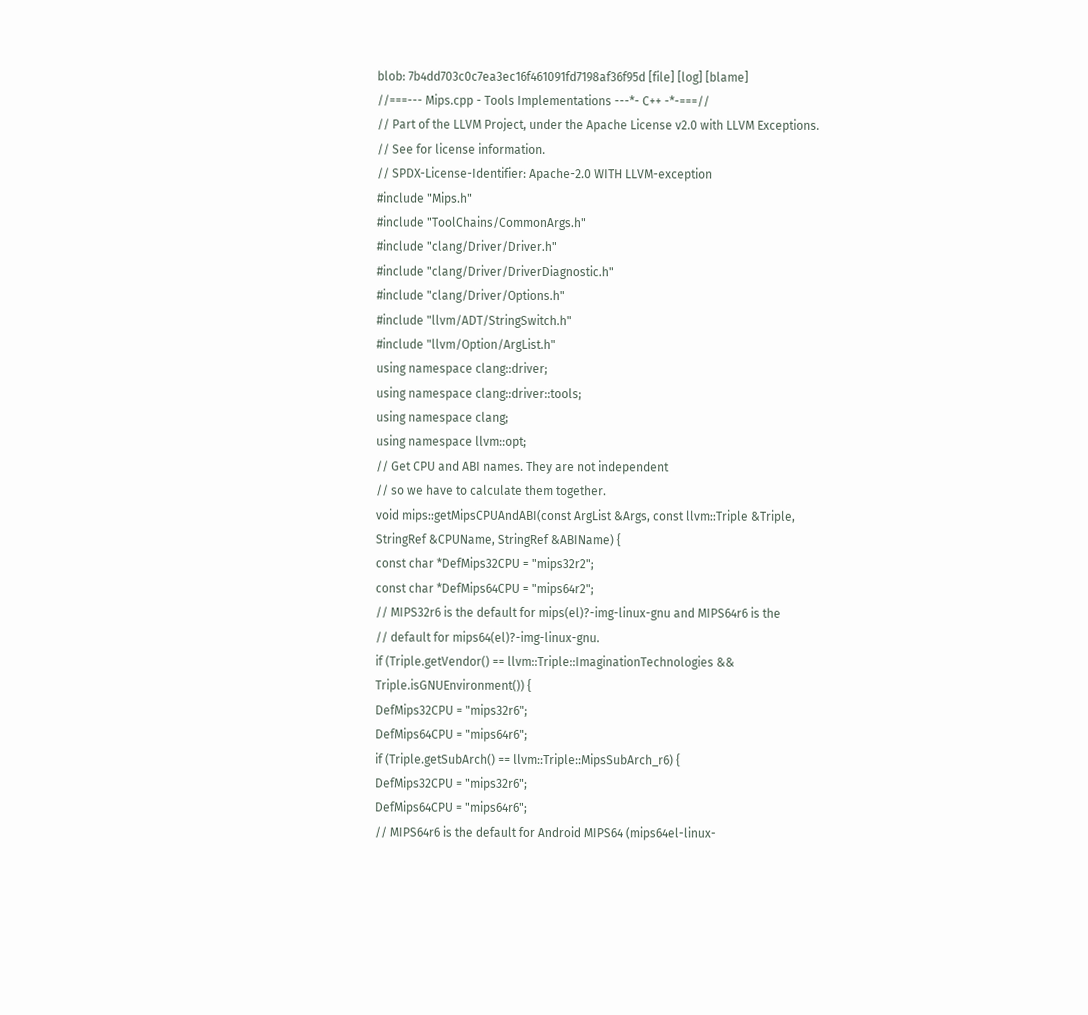blob: 7b4dd703c0c7ea3ec16f461091fd7198af36f95d [file] [log] [blame]
//===--- Mips.cpp - Tools Implementations ---*- C++ -*-===//
// Part of the LLVM Project, under the Apache License v2.0 with LLVM Exceptions.
// See for license information.
// SPDX-License-Identifier: Apache-2.0 WITH LLVM-exception
#include "Mips.h"
#include "ToolChains/CommonArgs.h"
#include "clang/Driver/Driver.h"
#include "clang/Driver/DriverDiagnostic.h"
#include "clang/Driver/Options.h"
#include "llvm/ADT/StringSwitch.h"
#include "llvm/Option/ArgList.h"
using namespace clang::driver;
using namespace clang::driver::tools;
using namespace clang;
using namespace llvm::opt;
// Get CPU and ABI names. They are not independent
// so we have to calculate them together.
void mips::getMipsCPUAndABI(const ArgList &Args, const llvm::Triple &Triple,
StringRef &CPUName, StringRef &ABIName) {
const char *DefMips32CPU = "mips32r2";
const char *DefMips64CPU = "mips64r2";
// MIPS32r6 is the default for mips(el)?-img-linux-gnu and MIPS64r6 is the
// default for mips64(el)?-img-linux-gnu.
if (Triple.getVendor() == llvm::Triple::ImaginationTechnologies &&
Triple.isGNUEnvironment()) {
DefMips32CPU = "mips32r6";
DefMips64CPU = "mips64r6";
if (Triple.getSubArch() == llvm::Triple::MipsSubArch_r6) {
DefMips32CPU = "mips32r6";
DefMips64CPU = "mips64r6";
// MIPS64r6 is the default for Android MIPS64 (mips64el-linux-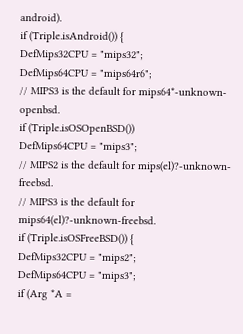android).
if (Triple.isAndroid()) {
DefMips32CPU = "mips32";
DefMips64CPU = "mips64r6";
// MIPS3 is the default for mips64*-unknown-openbsd.
if (Triple.isOSOpenBSD())
DefMips64CPU = "mips3";
// MIPS2 is the default for mips(el)?-unknown-freebsd.
// MIPS3 is the default for mips64(el)?-unknown-freebsd.
if (Triple.isOSFreeBSD()) {
DefMips32CPU = "mips2";
DefMips64CPU = "mips3";
if (Arg *A =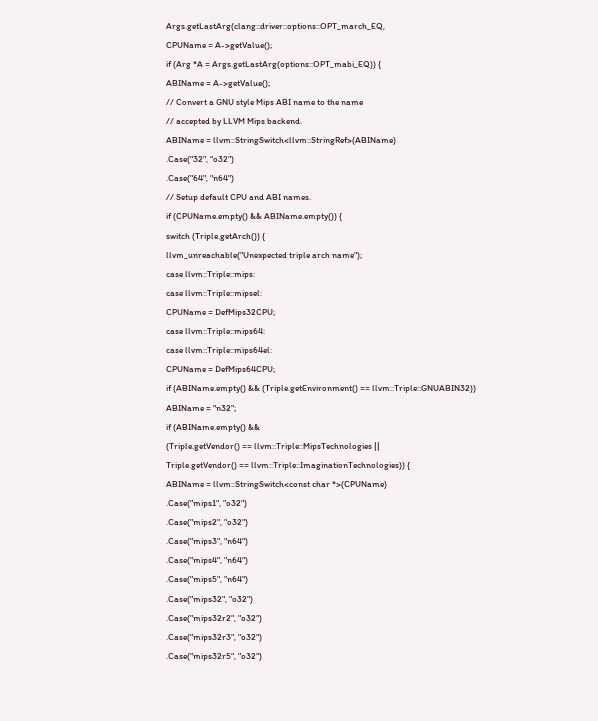Args.getLastArg(clang::driver::options::OPT_march_EQ,
CPUName = A->getValue();
if (Arg *A = Args.getLastArg(options::OPT_mabi_EQ)) {
ABIName = A->getValue();
// Convert a GNU style Mips ABI name to the name
// accepted by LLVM Mips backend.
ABIName = llvm::StringSwitch<llvm::StringRef>(ABIName)
.Case("32", "o32")
.Case("64", "n64")
// Setup default CPU and ABI names.
if (CPUName.empty() && ABIName.empty()) {
switch (Triple.getArch()) {
llvm_unreachable("Unexpected triple arch name");
case llvm::Triple::mips:
case llvm::Triple::mipsel:
CPUName = DefMips32CPU;
case llvm::Triple::mips64:
case llvm::Triple::mips64el:
CPUName = DefMips64CPU;
if (ABIName.empty() && (Triple.getEnvironment() == llvm::Triple::GNUABIN32))
ABIName = "n32";
if (ABIName.empty() &&
(Triple.getVendor() == llvm::Triple::MipsTechnologies ||
Triple.getVendor() == llvm::Triple::ImaginationTechnologies)) {
ABIName = llvm::StringSwitch<const char *>(CPUName)
.Case("mips1", "o32")
.Case("mips2", "o32")
.Case("mips3", "n64")
.Case("mips4", "n64")
.Case("mips5", "n64")
.Case("mips32", "o32")
.Case("mips32r2", "o32")
.Case("mips32r3", "o32")
.Case("mips32r5", "o32")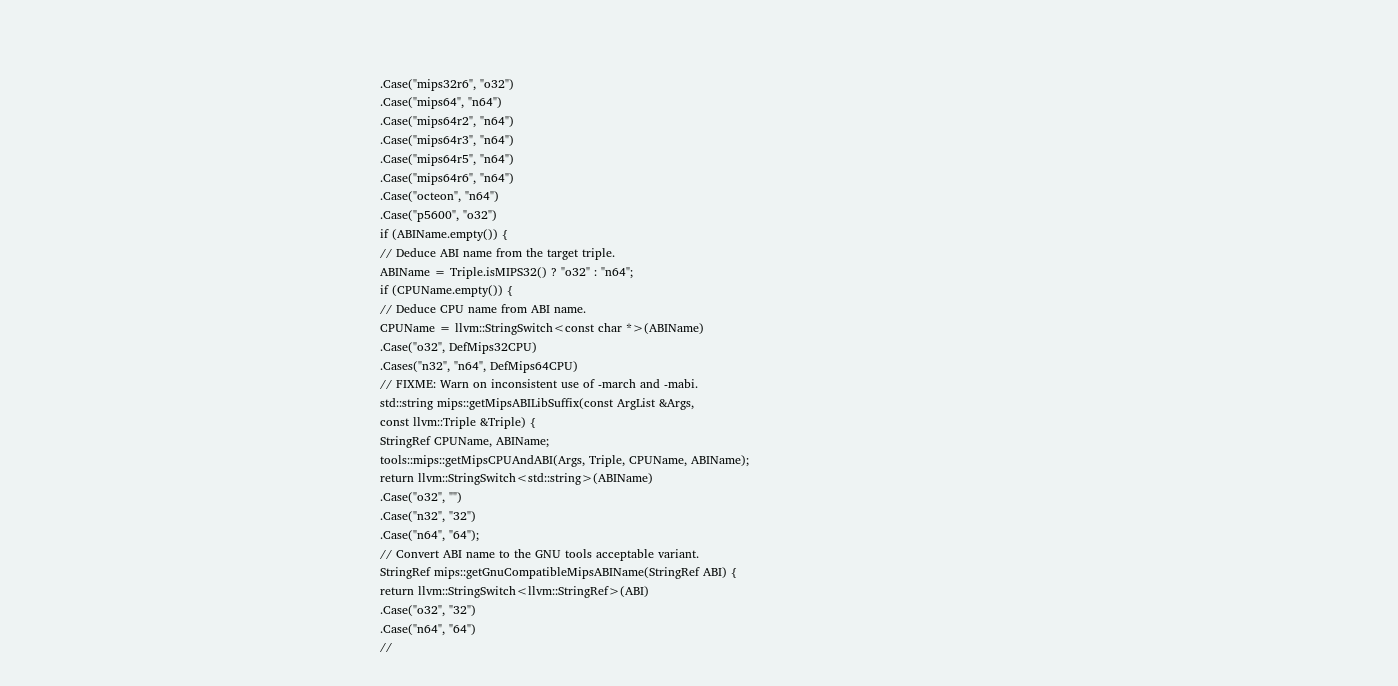.Case("mips32r6", "o32")
.Case("mips64", "n64")
.Case("mips64r2", "n64")
.Case("mips64r3", "n64")
.Case("mips64r5", "n64")
.Case("mips64r6", "n64")
.Case("octeon", "n64")
.Case("p5600", "o32")
if (ABIName.empty()) {
// Deduce ABI name from the target triple.
ABIName = Triple.isMIPS32() ? "o32" : "n64";
if (CPUName.empty()) {
// Deduce CPU name from ABI name.
CPUName = llvm::StringSwitch<const char *>(ABIName)
.Case("o32", DefMips32CPU)
.Cases("n32", "n64", DefMips64CPU)
// FIXME: Warn on inconsistent use of -march and -mabi.
std::string mips::getMipsABILibSuffix(const ArgList &Args,
const llvm::Triple &Triple) {
StringRef CPUName, ABIName;
tools::mips::getMipsCPUAndABI(Args, Triple, CPUName, ABIName);
return llvm::StringSwitch<std::string>(ABIName)
.Case("o32", "")
.Case("n32", "32")
.Case("n64", "64");
// Convert ABI name to the GNU tools acceptable variant.
StringRef mips::getGnuCompatibleMipsABIName(StringRef ABI) {
return llvm::StringSwitch<llvm::StringRef>(ABI)
.Case("o32", "32")
.Case("n64", "64")
//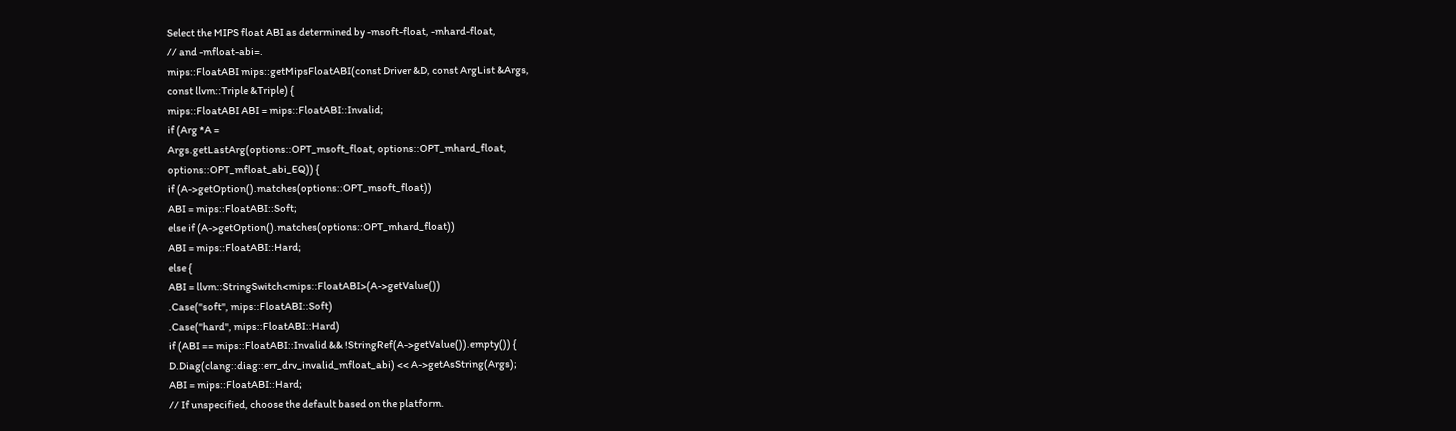Select the MIPS float ABI as determined by -msoft-float, -mhard-float,
// and -mfloat-abi=.
mips::FloatABI mips::getMipsFloatABI(const Driver &D, const ArgList &Args,
const llvm::Triple &Triple) {
mips::FloatABI ABI = mips::FloatABI::Invalid;
if (Arg *A =
Args.getLastArg(options::OPT_msoft_float, options::OPT_mhard_float,
options::OPT_mfloat_abi_EQ)) {
if (A->getOption().matches(options::OPT_msoft_float))
ABI = mips::FloatABI::Soft;
else if (A->getOption().matches(options::OPT_mhard_float))
ABI = mips::FloatABI::Hard;
else {
ABI = llvm::StringSwitch<mips::FloatABI>(A->getValue())
.Case("soft", mips::FloatABI::Soft)
.Case("hard", mips::FloatABI::Hard)
if (ABI == mips::FloatABI::Invalid && !StringRef(A->getValue()).empty()) {
D.Diag(clang::diag::err_drv_invalid_mfloat_abi) << A->getAsString(Args);
ABI = mips::FloatABI::Hard;
// If unspecified, choose the default based on the platform.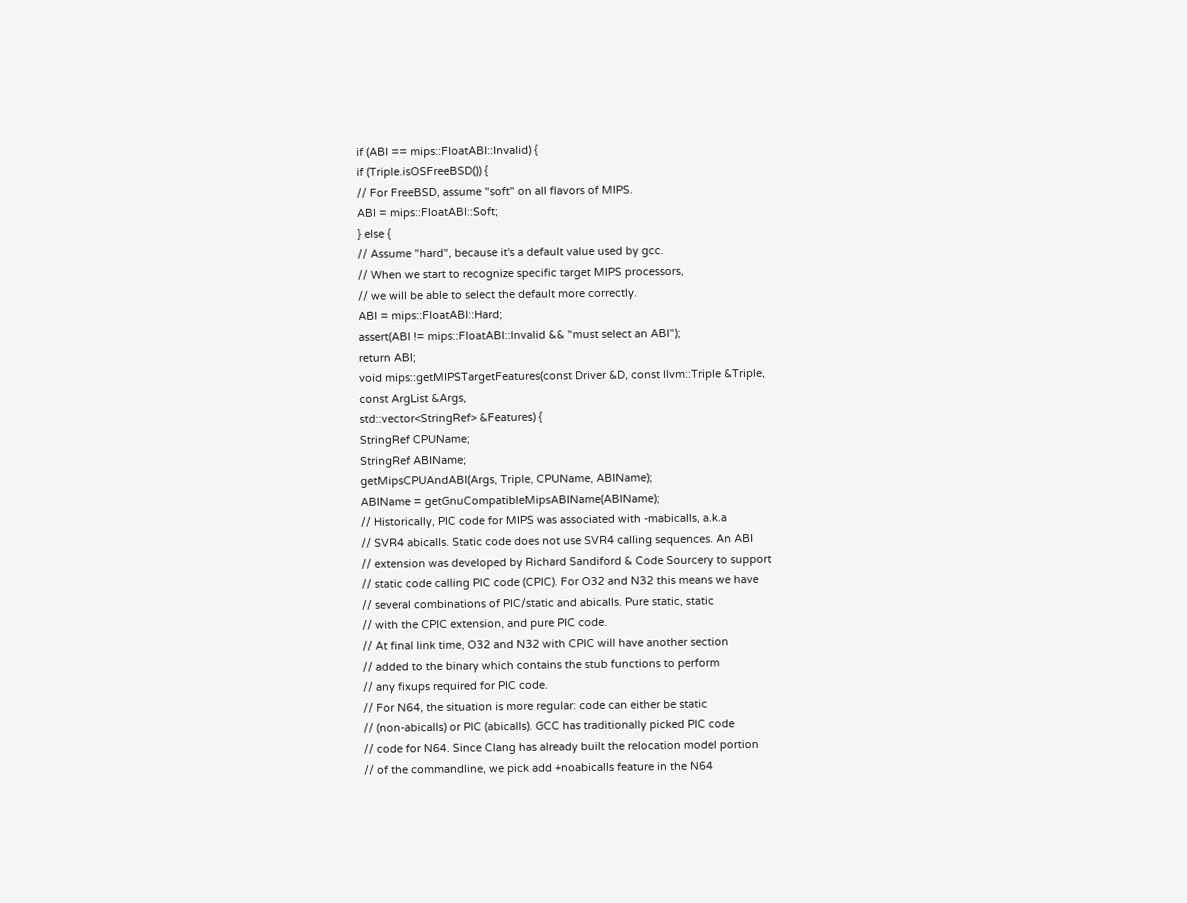if (ABI == mips::FloatABI::Invalid) {
if (Triple.isOSFreeBSD()) {
// For FreeBSD, assume "soft" on all flavors of MIPS.
ABI = mips::FloatABI::Soft;
} else {
// Assume "hard", because it's a default value used by gcc.
// When we start to recognize specific target MIPS processors,
// we will be able to select the default more correctly.
ABI = mips::FloatABI::Hard;
assert(ABI != mips::FloatABI::Invalid && "must select an ABI");
return ABI;
void mips::getMIPSTargetFeatures(const Driver &D, const llvm::Triple &Triple,
const ArgList &Args,
std::vector<StringRef> &Features) {
StringRef CPUName;
StringRef ABIName;
getMipsCPUAndABI(Args, Triple, CPUName, ABIName);
ABIName = getGnuCompatibleMipsABIName(ABIName);
// Historically, PIC code for MIPS was associated with -mabicalls, a.k.a
// SVR4 abicalls. Static code does not use SVR4 calling sequences. An ABI
// extension was developed by Richard Sandiford & Code Sourcery to support
// static code calling PIC code (CPIC). For O32 and N32 this means we have
// several combinations of PIC/static and abicalls. Pure static, static
// with the CPIC extension, and pure PIC code.
// At final link time, O32 and N32 with CPIC will have another section
// added to the binary which contains the stub functions to perform
// any fixups required for PIC code.
// For N64, the situation is more regular: code can either be static
// (non-abicalls) or PIC (abicalls). GCC has traditionally picked PIC code
// code for N64. Since Clang has already built the relocation model portion
// of the commandline, we pick add +noabicalls feature in the N64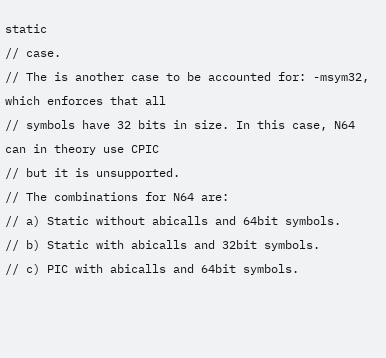static
// case.
// The is another case to be accounted for: -msym32, which enforces that all
// symbols have 32 bits in size. In this case, N64 can in theory use CPIC
// but it is unsupported.
// The combinations for N64 are:
// a) Static without abicalls and 64bit symbols.
// b) Static with abicalls and 32bit symbols.
// c) PIC with abicalls and 64bit symbols.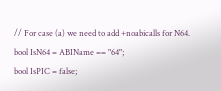// For case (a) we need to add +noabicalls for N64.
bool IsN64 = ABIName == "64";
bool IsPIC = false;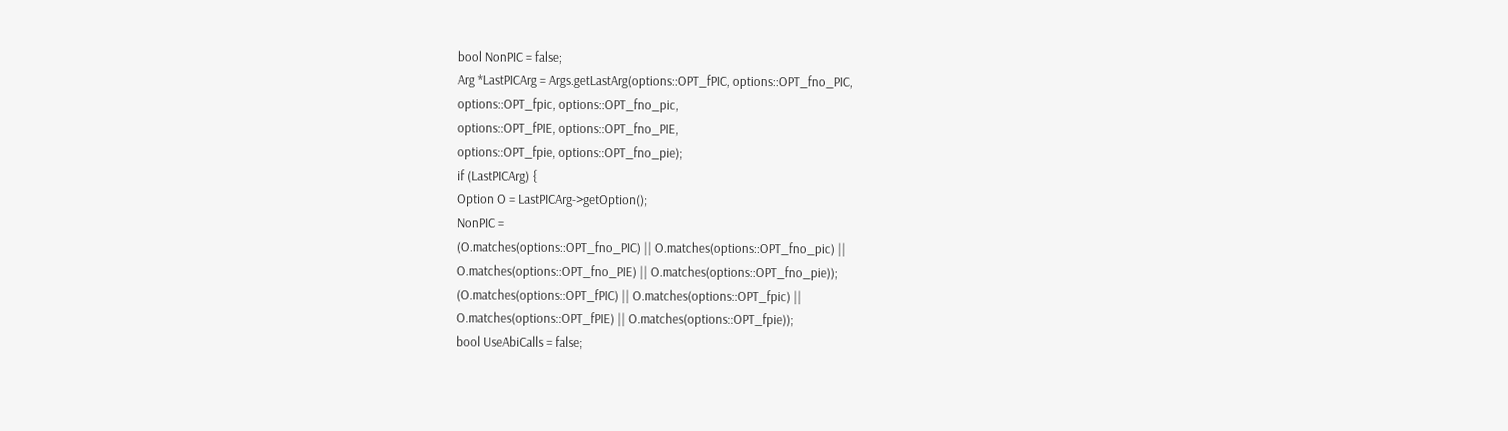bool NonPIC = false;
Arg *LastPICArg = Args.getLastArg(options::OPT_fPIC, options::OPT_fno_PIC,
options::OPT_fpic, options::OPT_fno_pic,
options::OPT_fPIE, options::OPT_fno_PIE,
options::OPT_fpie, options::OPT_fno_pie);
if (LastPICArg) {
Option O = LastPICArg->getOption();
NonPIC =
(O.matches(options::OPT_fno_PIC) || O.matches(options::OPT_fno_pic) ||
O.matches(options::OPT_fno_PIE) || O.matches(options::OPT_fno_pie));
(O.matches(options::OPT_fPIC) || O.matches(options::OPT_fpic) ||
O.matches(options::OPT_fPIE) || O.matches(options::OPT_fpie));
bool UseAbiCalls = false;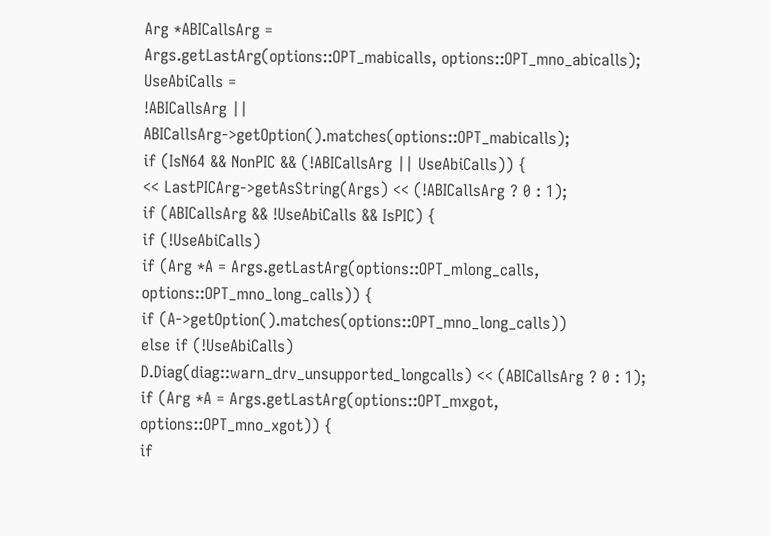Arg *ABICallsArg =
Args.getLastArg(options::OPT_mabicalls, options::OPT_mno_abicalls);
UseAbiCalls =
!ABICallsArg || ABICallsArg->getOption().matches(options::OPT_mabicalls);
if (IsN64 && NonPIC && (!ABICallsArg || UseAbiCalls)) {
<< LastPICArg->getAsString(Args) << (!ABICallsArg ? 0 : 1);
if (ABICallsArg && !UseAbiCalls && IsPIC) {
if (!UseAbiCalls)
if (Arg *A = Args.getLastArg(options::OPT_mlong_calls,
options::OPT_mno_long_calls)) {
if (A->getOption().matches(options::OPT_mno_long_calls))
else if (!UseAbiCalls)
D.Diag(diag::warn_drv_unsupported_longcalls) << (ABICallsArg ? 0 : 1);
if (Arg *A = Args.getLastArg(options::OPT_mxgot, options::OPT_mno_xgot)) {
if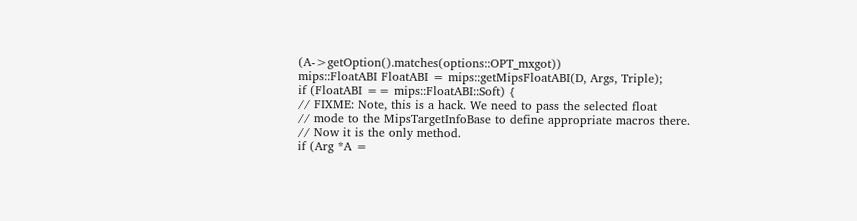(A->getOption().matches(options::OPT_mxgot))
mips::FloatABI FloatABI = mips::getMipsFloatABI(D, Args, Triple);
if (FloatABI == mips::FloatABI::Soft) {
// FIXME: Note, this is a hack. We need to pass the selected float
// mode to the MipsTargetInfoBase to define appropriate macros there.
// Now it is the only method.
if (Arg *A =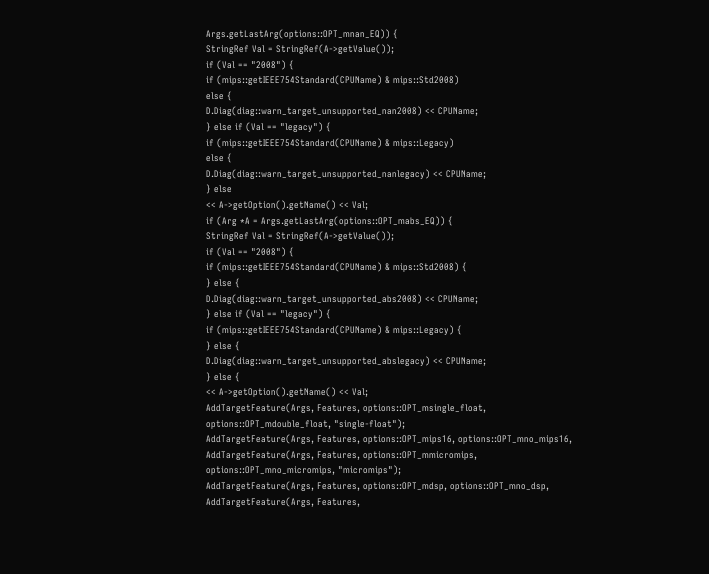Args.getLastArg(options::OPT_mnan_EQ)) {
StringRef Val = StringRef(A->getValue());
if (Val == "2008") {
if (mips::getIEEE754Standard(CPUName) & mips::Std2008)
else {
D.Diag(diag::warn_target_unsupported_nan2008) << CPUName;
} else if (Val == "legacy") {
if (mips::getIEEE754Standard(CPUName) & mips::Legacy)
else {
D.Diag(diag::warn_target_unsupported_nanlegacy) << CPUName;
} else
<< A->getOption().getName() << Val;
if (Arg *A = Args.getLastArg(options::OPT_mabs_EQ)) {
StringRef Val = StringRef(A->getValue());
if (Val == "2008") {
if (mips::getIEEE754Standard(CPUName) & mips::Std2008) {
} else {
D.Diag(diag::warn_target_unsupported_abs2008) << CPUName;
} else if (Val == "legacy") {
if (mips::getIEEE754Standard(CPUName) & mips::Legacy) {
} else {
D.Diag(diag::warn_target_unsupported_abslegacy) << CPUName;
} else {
<< A->getOption().getName() << Val;
AddTargetFeature(Args, Features, options::OPT_msingle_float,
options::OPT_mdouble_float, "single-float");
AddTargetFeature(Args, Features, options::OPT_mips16, options::OPT_mno_mips16,
AddTargetFeature(Args, Features, options::OPT_mmicromips,
options::OPT_mno_micromips, "micromips");
AddTargetFeature(Args, Features, options::OPT_mdsp, options::OPT_mno_dsp,
AddTargetFeature(Args, Features,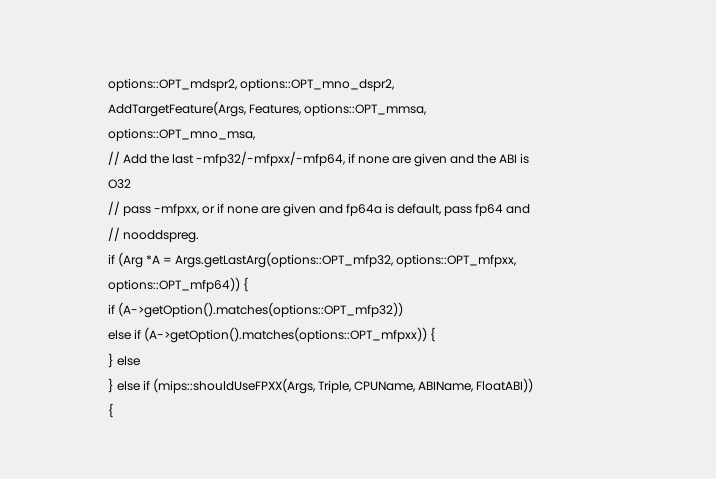options::OPT_mdspr2, options::OPT_mno_dspr2,
AddTargetFeature(Args, Features, options::OPT_mmsa, options::OPT_mno_msa,
// Add the last -mfp32/-mfpxx/-mfp64, if none are given and the ABI is O32
// pass -mfpxx, or if none are given and fp64a is default, pass fp64 and
// nooddspreg.
if (Arg *A = Args.getLastArg(options::OPT_mfp32, options::OPT_mfpxx,
options::OPT_mfp64)) {
if (A->getOption().matches(options::OPT_mfp32))
else if (A->getOption().matches(options::OPT_mfpxx)) {
} else
} else if (mips::shouldUseFPXX(Args, Triple, CPUName, ABIName, FloatABI)) {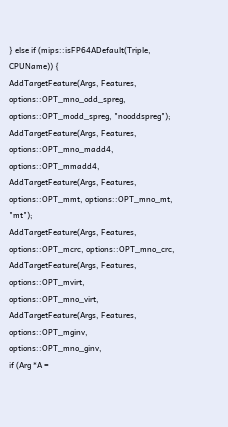} else if (mips::isFP64ADefault(Triple, CPUName)) {
AddTargetFeature(Args, Features, options::OPT_mno_odd_spreg,
options::OPT_modd_spreg, "nooddspreg");
AddTargetFeature(Args, Features, options::OPT_mno_madd4, options::OPT_mmadd4,
AddTargetFeature(Args, Features, options::OPT_mmt, options::OPT_mno_mt, "mt");
AddTargetFeature(Args, Features, options::OPT_mcrc, options::OPT_mno_crc,
AddTargetFeature(Args, Features, options::OPT_mvirt, options::OPT_mno_virt,
AddTargetFeature(Args, Features, options::OPT_mginv, options::OPT_mno_ginv,
if (Arg *A =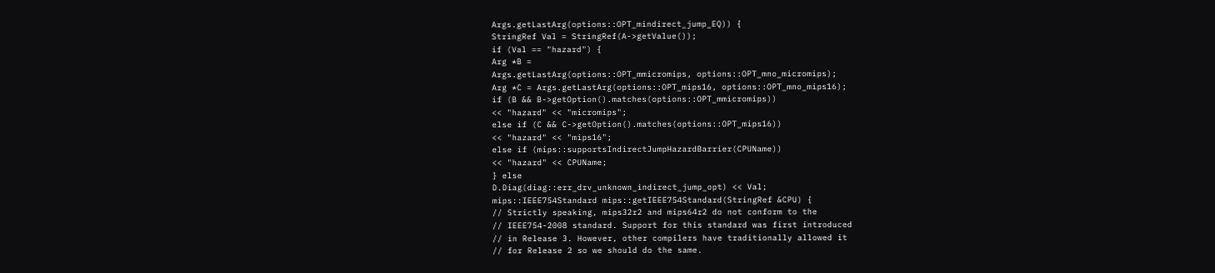Args.getLastArg(options::OPT_mindirect_jump_EQ)) {
StringRef Val = StringRef(A->getValue());
if (Val == "hazard") {
Arg *B =
Args.getLastArg(options::OPT_mmicromips, options::OPT_mno_micromips);
Arg *C = Args.getLastArg(options::OPT_mips16, options::OPT_mno_mips16);
if (B && B->getOption().matches(options::OPT_mmicromips))
<< "hazard" << "micromips";
else if (C && C->getOption().matches(options::OPT_mips16))
<< "hazard" << "mips16";
else if (mips::supportsIndirectJumpHazardBarrier(CPUName))
<< "hazard" << CPUName;
} else
D.Diag(diag::err_drv_unknown_indirect_jump_opt) << Val;
mips::IEEE754Standard mips::getIEEE754Standard(StringRef &CPU) {
// Strictly speaking, mips32r2 and mips64r2 do not conform to the
// IEEE754-2008 standard. Support for this standard was first introduced
// in Release 3. However, other compilers have traditionally allowed it
// for Release 2 so we should do the same.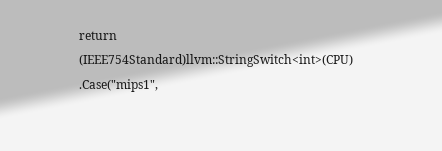return (IEEE754Standard)llvm::StringSwitch<int>(CPU)
.Case("mips1",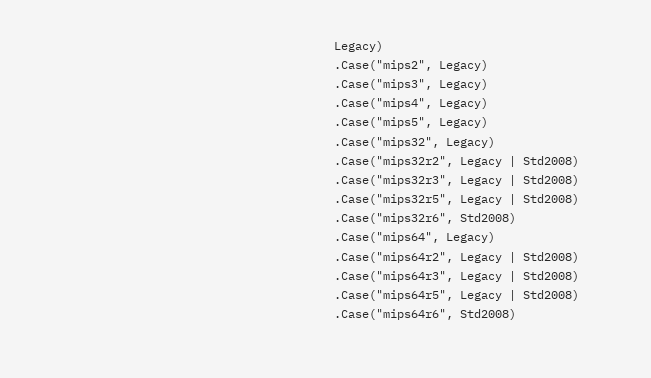Legacy)
.Case("mips2", Legacy)
.Case("mips3", Legacy)
.Case("mips4", Legacy)
.Case("mips5", Legacy)
.Case("mips32", Legacy)
.Case("mips32r2", Legacy | Std2008)
.Case("mips32r3", Legacy | Std2008)
.Case("mips32r5", Legacy | Std2008)
.Case("mips32r6", Std2008)
.Case("mips64", Legacy)
.Case("mips64r2", Legacy | Std2008)
.Case("mips64r3", Legacy | Std2008)
.Case("mips64r5", Legacy | Std2008)
.Case("mips64r6", Std2008)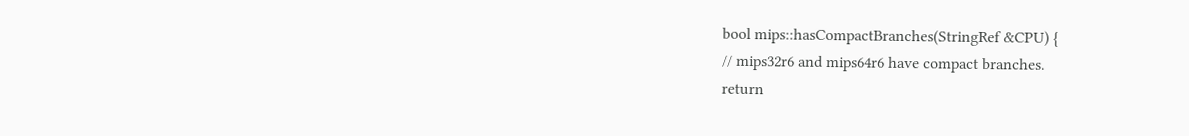bool mips::hasCompactBranches(StringRef &CPU) {
// mips32r6 and mips64r6 have compact branches.
return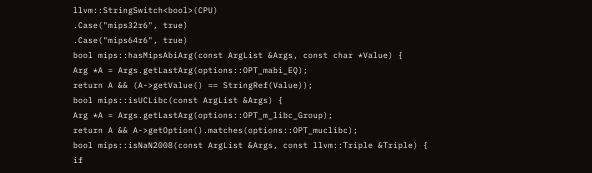llvm::StringSwitch<bool>(CPU)
.Case("mips32r6", true)
.Case("mips64r6", true)
bool mips::hasMipsAbiArg(const ArgList &Args, const char *Value) {
Arg *A = Args.getLastArg(options::OPT_mabi_EQ);
return A && (A->getValue() == StringRef(Value));
bool mips::isUCLibc(const ArgList &Args) {
Arg *A = Args.getLastArg(options::OPT_m_libc_Group);
return A && A->getOption().matches(options::OPT_muclibc);
bool mips::isNaN2008(const ArgList &Args, const llvm::Triple &Triple) {
if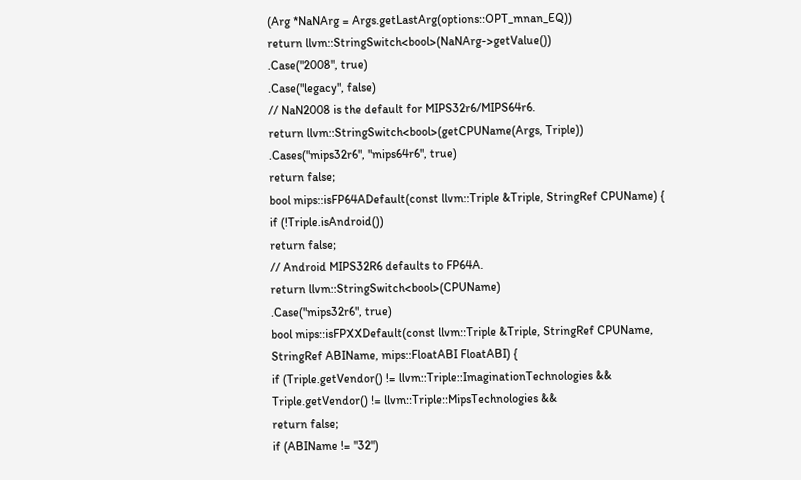(Arg *NaNArg = Args.getLastArg(options::OPT_mnan_EQ))
return llvm::StringSwitch<bool>(NaNArg->getValue())
.Case("2008", true)
.Case("legacy", false)
// NaN2008 is the default for MIPS32r6/MIPS64r6.
return llvm::StringSwitch<bool>(getCPUName(Args, Triple))
.Cases("mips32r6", "mips64r6", true)
return false;
bool mips::isFP64ADefault(const llvm::Triple &Triple, StringRef CPUName) {
if (!Triple.isAndroid())
return false;
// Android MIPS32R6 defaults to FP64A.
return llvm::StringSwitch<bool>(CPUName)
.Case("mips32r6", true)
bool mips::isFPXXDefault(const llvm::Triple &Triple, StringRef CPUName,
StringRef ABIName, mips::FloatABI FloatABI) {
if (Triple.getVendor() != llvm::Triple::ImaginationTechnologies &&
Triple.getVendor() != llvm::Triple::MipsTechnologies &&
return false;
if (ABIName != "32")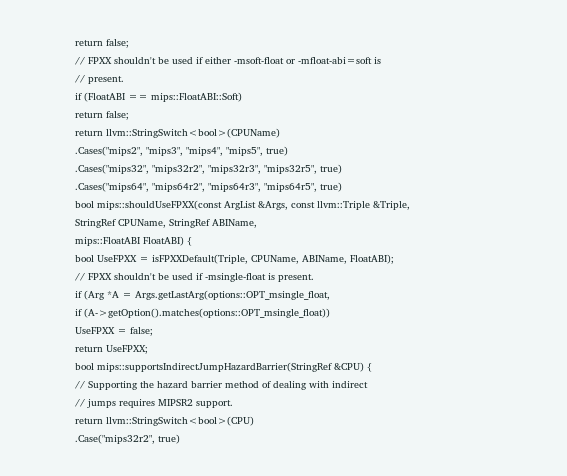return false;
// FPXX shouldn't be used if either -msoft-float or -mfloat-abi=soft is
// present.
if (FloatABI == mips::FloatABI::Soft)
return false;
return llvm::StringSwitch<bool>(CPUName)
.Cases("mips2", "mips3", "mips4", "mips5", true)
.Cases("mips32", "mips32r2", "mips32r3", "mips32r5", true)
.Cases("mips64", "mips64r2", "mips64r3", "mips64r5", true)
bool mips::shouldUseFPXX(const ArgList &Args, const llvm::Triple &Triple,
StringRef CPUName, StringRef ABIName,
mips::FloatABI FloatABI) {
bool UseFPXX = isFPXXDefault(Triple, CPUName, ABIName, FloatABI);
// FPXX shouldn't be used if -msingle-float is present.
if (Arg *A = Args.getLastArg(options::OPT_msingle_float,
if (A->getOption().matches(options::OPT_msingle_float))
UseFPXX = false;
return UseFPXX;
bool mips::supportsIndirectJumpHazardBarrier(StringRef &CPU) {
// Supporting the hazard barrier method of dealing with indirect
// jumps requires MIPSR2 support.
return llvm::StringSwitch<bool>(CPU)
.Case("mips32r2", true)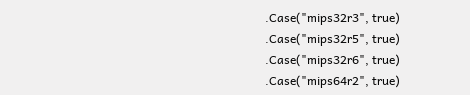.Case("mips32r3", true)
.Case("mips32r5", true)
.Case("mips32r6", true)
.Case("mips64r2", true)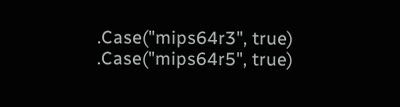.Case("mips64r3", true)
.Case("mips64r5", true)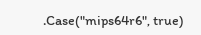.Case("mips64r6", true)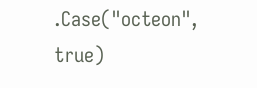.Case("octeon", true)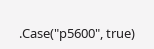.Case("p5600", true)